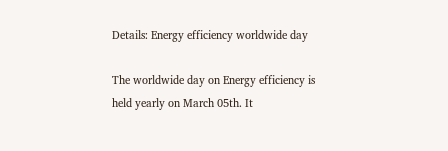Details: Energy efficiency worldwide day

The worldwide day on Energy efficiency is held yearly on March 05th. It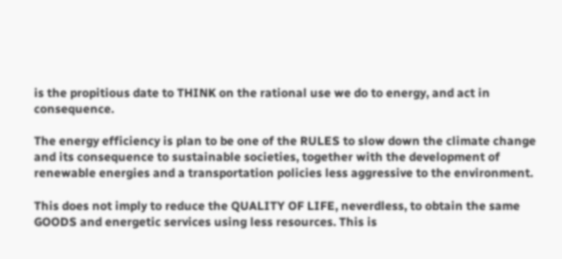is the propitious date to THINK on the rational use we do to energy, and act in consequence.

The energy efficiency is plan to be one of the RULES to slow down the climate change and its consequence to sustainable societies, together with the development of renewable energies and a transportation policies less aggressive to the environment.

This does not imply to reduce the QUALITY OF LIFE, neverdless, to obtain the same GOODS and energetic services using less resources. This is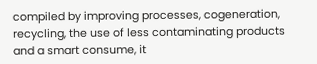compiled by improving processes, cogeneration, recycling, the use of less contaminating products and a smart consume, it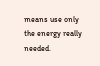means use only the energy really needed.